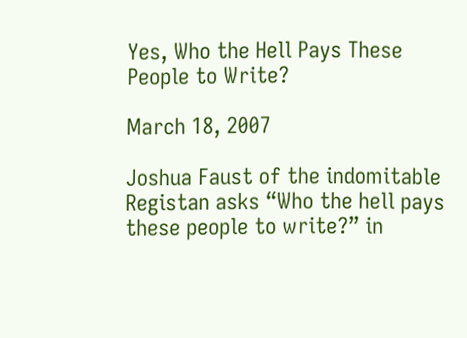Yes, Who the Hell Pays These People to Write?

March 18, 2007

Joshua Faust of the indomitable Registan asks “Who the hell pays these people to write?” in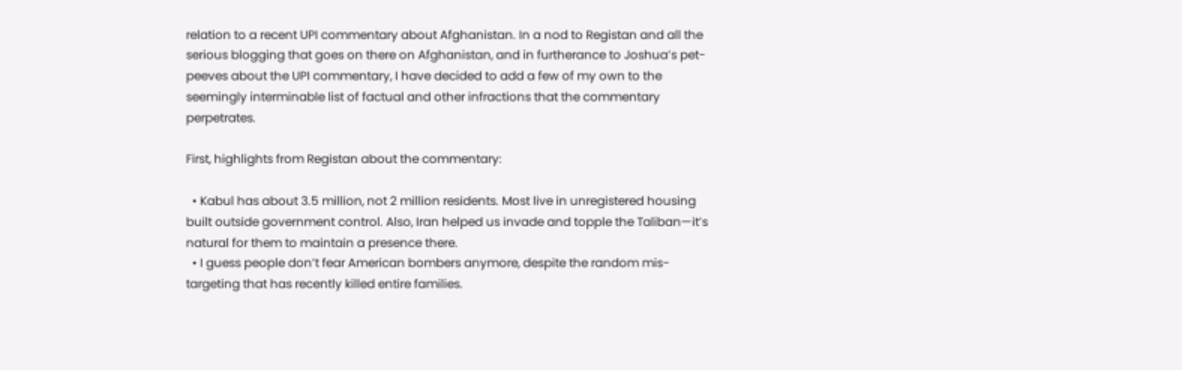relation to a recent UPI commentary about Afghanistan. In a nod to Registan and all the serious blogging that goes on there on Afghanistan, and in furtherance to Joshua’s pet-peeves about the UPI commentary, I have decided to add a few of my own to the seemingly interminable list of factual and other infractions that the commentary perpetrates.

First, highlights from Registan about the commentary:

  • Kabul has about 3.5 million, not 2 million residents. Most live in unregistered housing built outside government control. Also, Iran helped us invade and topple the Taliban—it’s natural for them to maintain a presence there.
  • I guess people don’t fear American bombers anymore, despite the random mis-targeting that has recently killed entire families.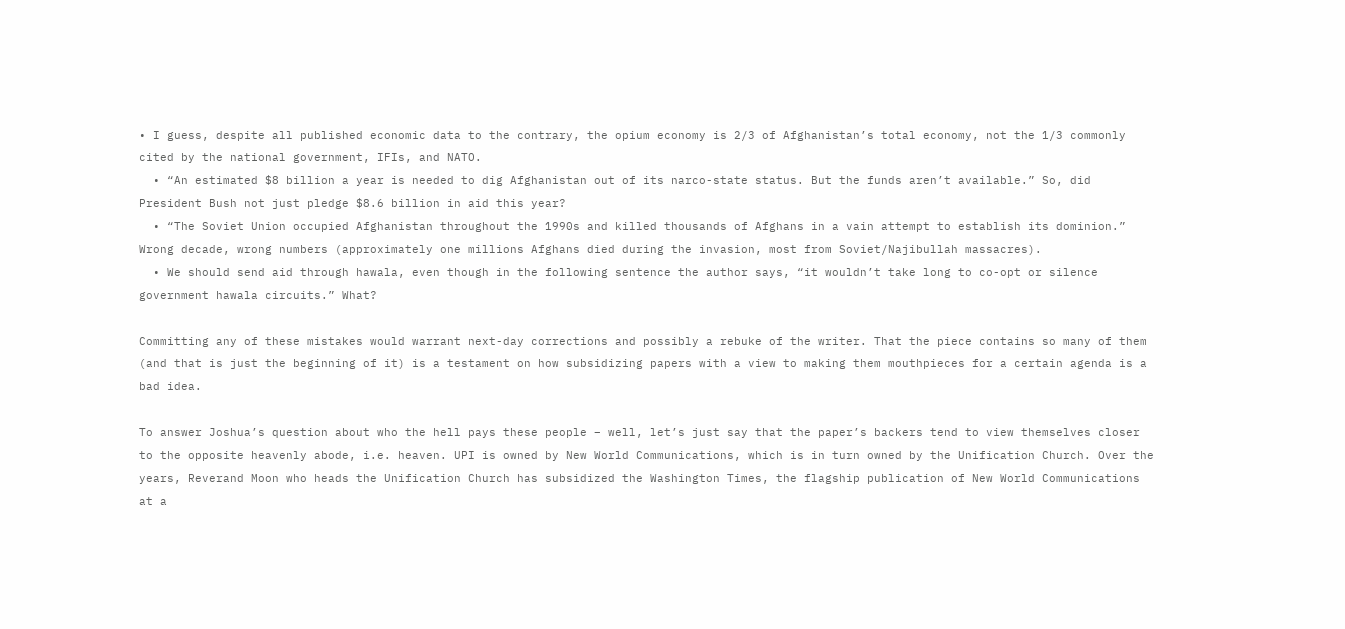• I guess, despite all published economic data to the contrary, the opium economy is 2/3 of Afghanistan’s total economy, not the 1/3 commonly cited by the national government, IFIs, and NATO.
  • “An estimated $8 billion a year is needed to dig Afghanistan out of its narco-state status. But the funds aren’t available.” So, did President Bush not just pledge $8.6 billion in aid this year?
  • “The Soviet Union occupied Afghanistan throughout the 1990s and killed thousands of Afghans in a vain attempt to establish its dominion.” Wrong decade, wrong numbers (approximately one millions Afghans died during the invasion, most from Soviet/Najibullah massacres).
  • We should send aid through hawala, even though in the following sentence the author says, “it wouldn’t take long to co-opt or silence government hawala circuits.” What?

Committing any of these mistakes would warrant next-day corrections and possibly a rebuke of the writer. That the piece contains so many of them (and that is just the beginning of it) is a testament on how subsidizing papers with a view to making them mouthpieces for a certain agenda is a bad idea.

To answer Joshua’s question about who the hell pays these people – well, let’s just say that the paper’s backers tend to view themselves closer to the opposite heavenly abode, i.e. heaven. UPI is owned by New World Communications, which is in turn owned by the Unification Church. Over the years, Reverand Moon who heads the Unification Church has subsidized the Washington Times, the flagship publication of New World Communications at a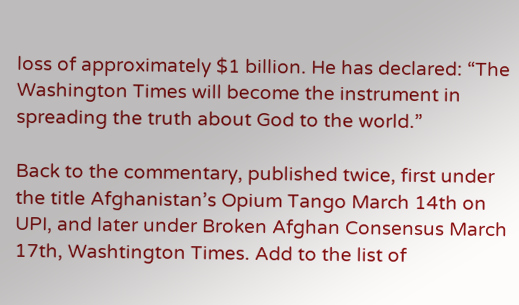loss of approximately $1 billion. He has declared: “The Washington Times will become the instrument in spreading the truth about God to the world.”

Back to the commentary, published twice, first under the title Afghanistan’s Opium Tango March 14th on UPI, and later under Broken Afghan Consensus March 17th, Washtington Times. Add to the list of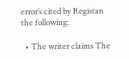error’s cited by Registan the following:

  • The writer claims The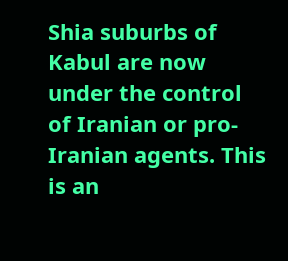Shia suburbs of Kabul are now under the control of Iranian or pro-Iranian agents. This is an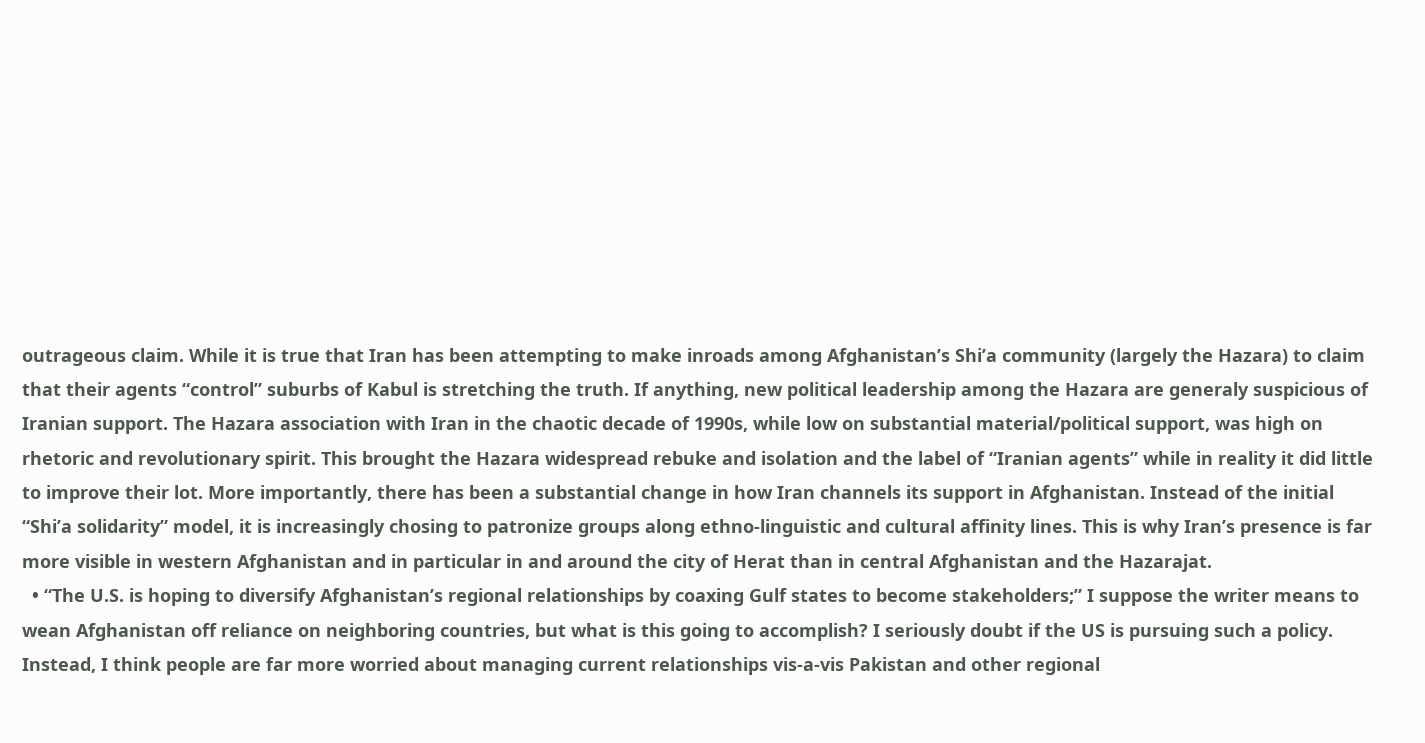outrageous claim. While it is true that Iran has been attempting to make inroads among Afghanistan’s Shi’a community (largely the Hazara) to claim that their agents “control” suburbs of Kabul is stretching the truth. If anything, new political leadership among the Hazara are generaly suspicious of Iranian support. The Hazara association with Iran in the chaotic decade of 1990s, while low on substantial material/political support, was high on rhetoric and revolutionary spirit. This brought the Hazara widespread rebuke and isolation and the label of “Iranian agents” while in reality it did little to improve their lot. More importantly, there has been a substantial change in how Iran channels its support in Afghanistan. Instead of the initial “Shi’a solidarity” model, it is increasingly chosing to patronize groups along ethno-linguistic and cultural affinity lines. This is why Iran’s presence is far more visible in western Afghanistan and in particular in and around the city of Herat than in central Afghanistan and the Hazarajat.
  • “The U.S. is hoping to diversify Afghanistan’s regional relationships by coaxing Gulf states to become stakeholders;” I suppose the writer means to wean Afghanistan off reliance on neighboring countries, but what is this going to accomplish? I seriously doubt if the US is pursuing such a policy. Instead, I think people are far more worried about managing current relationships vis-a-vis Pakistan and other regional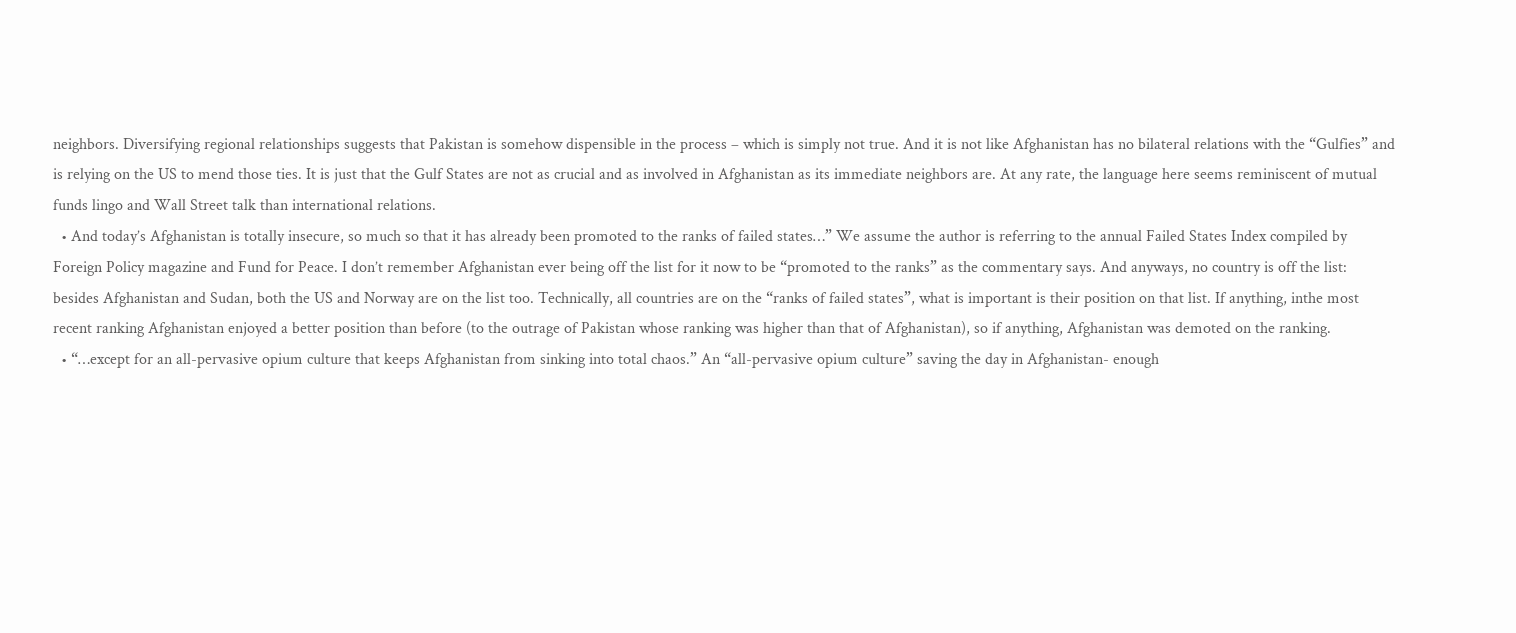neighbors. Diversifying regional relationships suggests that Pakistan is somehow dispensible in the process – which is simply not true. And it is not like Afghanistan has no bilateral relations with the “Gulfies” and is relying on the US to mend those ties. It is just that the Gulf States are not as crucial and as involved in Afghanistan as its immediate neighbors are. At any rate, the language here seems reminiscent of mutual funds lingo and Wall Street talk than international relations.
  • And today’s Afghanistan is totally insecure, so much so that it has already been promoted to the ranks of failed states…” We assume the author is referring to the annual Failed States Index compiled by Foreign Policy magazine and Fund for Peace. I don’t remember Afghanistan ever being off the list for it now to be “promoted to the ranks” as the commentary says. And anyways, no country is off the list: besides Afghanistan and Sudan, both the US and Norway are on the list too. Technically, all countries are on the “ranks of failed states”, what is important is their position on that list. If anything, inthe most recent ranking Afghanistan enjoyed a better position than before (to the outrage of Pakistan whose ranking was higher than that of Afghanistan), so if anything, Afghanistan was demoted on the ranking.
  • “…except for an all-pervasive opium culture that keeps Afghanistan from sinking into total chaos.” An “all-pervasive opium culture” saving the day in Afghanistan- enough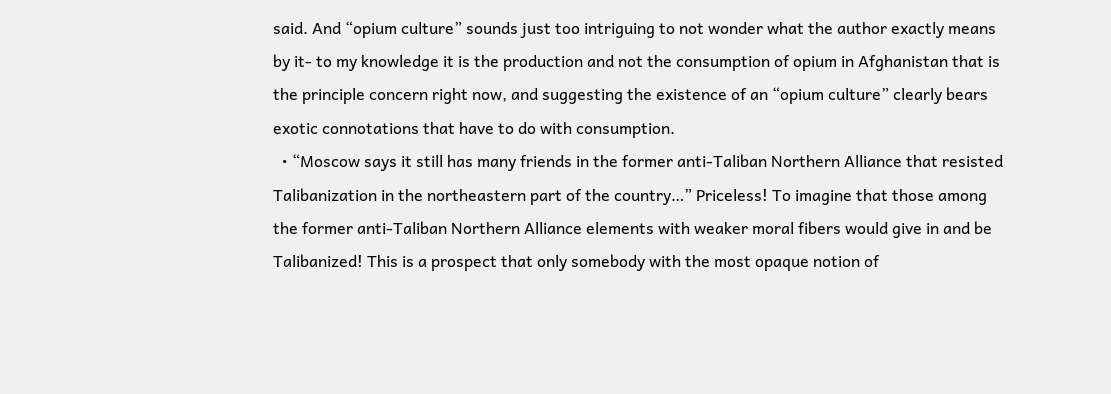said. And “opium culture” sounds just too intriguing to not wonder what the author exactly means by it- to my knowledge it is the production and not the consumption of opium in Afghanistan that is the principle concern right now, and suggesting the existence of an “opium culture” clearly bears exotic connotations that have to do with consumption.
  • “Moscow says it still has many friends in the former anti-Taliban Northern Alliance that resisted Talibanization in the northeastern part of the country…” Priceless! To imagine that those among the former anti-Taliban Northern Alliance elements with weaker moral fibers would give in and be Talibanized! This is a prospect that only somebody with the most opaque notion of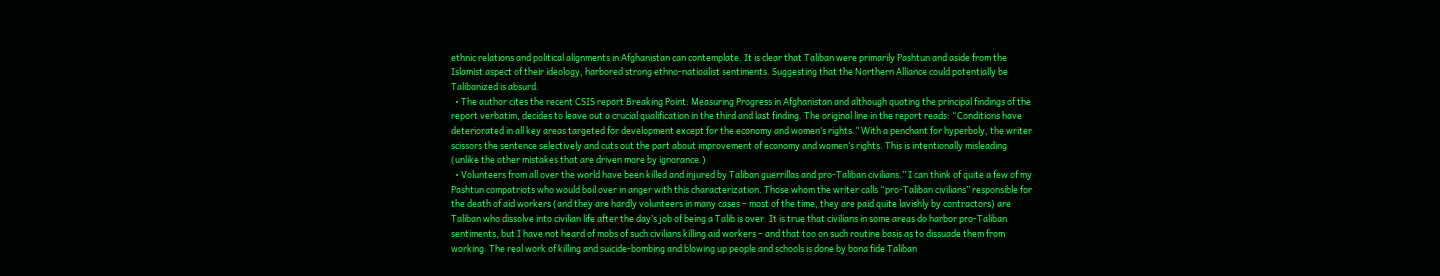ethnic relations and political alignments in Afghanistan can contemplate. It is clear that Taliban were primarily Pashtun and aside from the Islamist aspect of their ideology, harbored strong ethno-natioalist sentiments. Suggesting that the Northern Alliance could potentially be Talibanized is absurd.
  • The author cites the recent CSIS report Breaking Point: Measuring Progress in Afghanistan and although quoting the principal findings of the report verbatim, decides to leave out a crucial qualification in the third and last finding. The original line in the report reads: “Conditions have deteriorated in all key areas targeted for development except for the economy and women’s rights.” With a penchant for hyperboly, the writer scissors the sentence selectively and cuts out the part about improvement of economy and women’s rights. This is intentionally misleading (unlike the other mistakes that are driven more by ignorance.)
  • Volunteers from all over the world have been killed and injured by Taliban guerrillas and pro-Taliban civilians.” I can think of quite a few of my Pashtun compatriots who would boil over in anger with this characterization. Those whom the writer calls “pro-Taliban civilians” responsible for the death of aid workers (and they are hardly volunteers in many cases – most of the time, they are paid quite lavishly by contractors) are Taliban who dissolve into civilian life after the day’s job of being a Talib is over. It is true that civilians in some areas do harbor pro-Taliban sentiments, but I have not heard of mobs of such civilians killing aid workers – and that too on such routine basis as to dissuade them from working. The real work of killing and suicide-bombing and blowing up people and schools is done by bona fide Taliban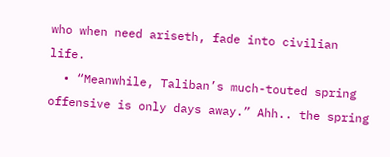who when need ariseth, fade into civilian life.
  • “Meanwhile, Taliban’s much-touted spring offensive is only days away.” Ahh.. the spring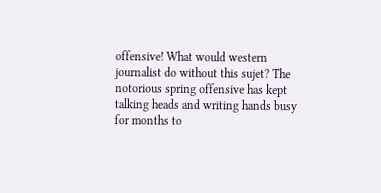offensive! What would western journalist do without this sujet? The notorious spring offensive has kept talking heads and writing hands busy for months to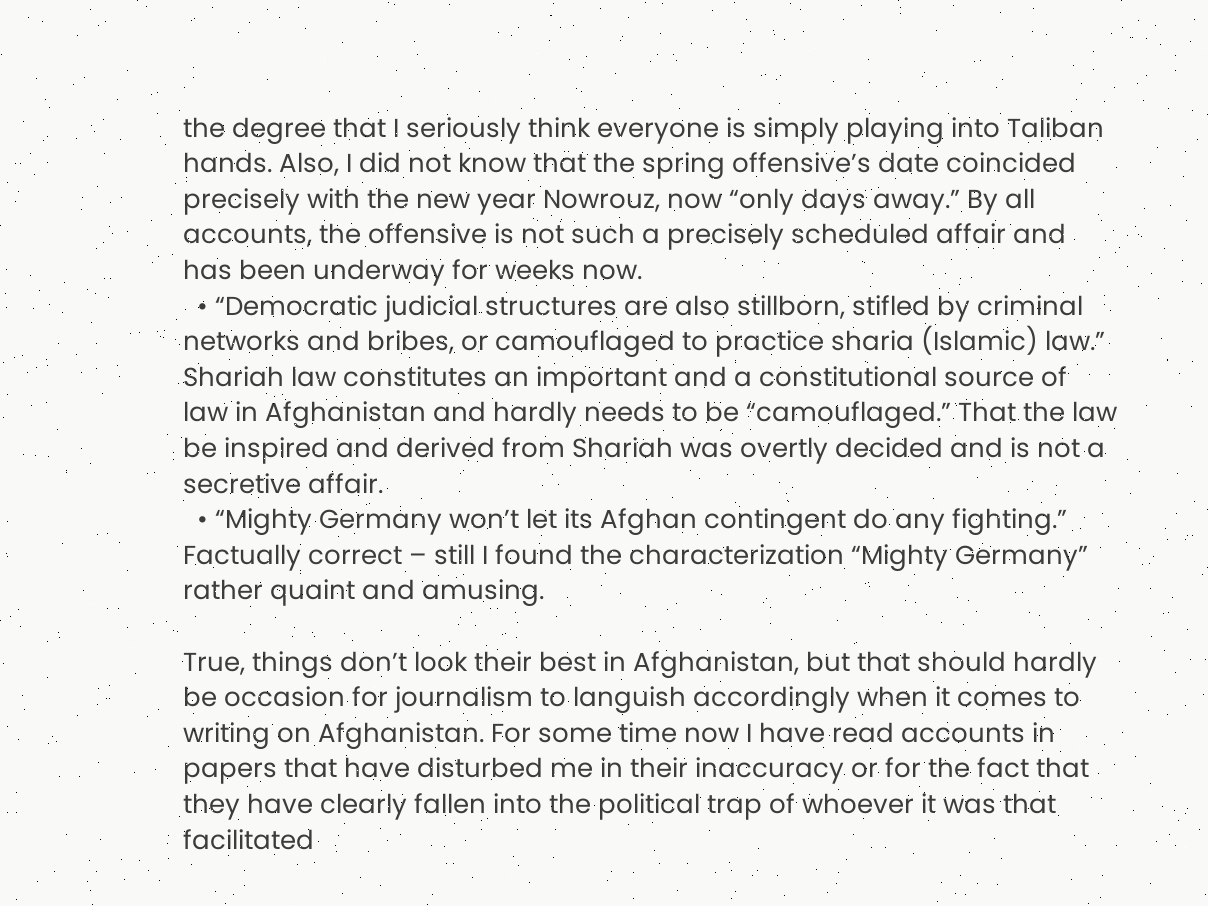the degree that I seriously think everyone is simply playing into Taliban hands. Also, I did not know that the spring offensive’s date coincided precisely with the new year Nowrouz, now “only days away.” By all accounts, the offensive is not such a precisely scheduled affair and has been underway for weeks now.
  • “Democratic judicial structures are also stillborn, stifled by criminal networks and bribes, or camouflaged to practice sharia (Islamic) law.” Shariah law constitutes an important and a constitutional source of law in Afghanistan and hardly needs to be “camouflaged.” That the law be inspired and derived from Shariah was overtly decided and is not a secretive affair.
  • “Mighty Germany won’t let its Afghan contingent do any fighting.” Factually correct – still I found the characterization “Mighty Germany” rather quaint and amusing.

True, things don’t look their best in Afghanistan, but that should hardly be occasion for journalism to languish accordingly when it comes to writing on Afghanistan. For some time now I have read accounts in papers that have disturbed me in their inaccuracy or for the fact that they have clearly fallen into the political trap of whoever it was that facilitated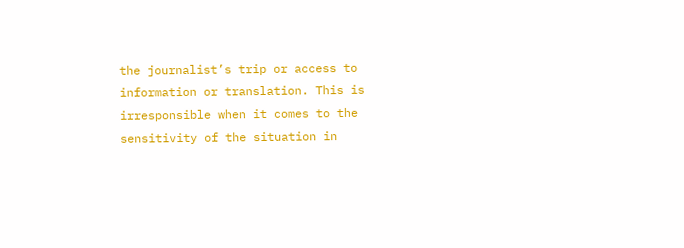the journalist’s trip or access to information or translation. This is irresponsible when it comes to the sensitivity of the situation in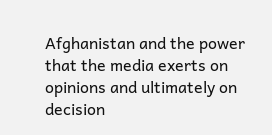Afghanistan and the power that the media exerts on opinions and ultimately on decision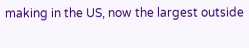making in the US, now the largest outside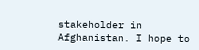stakeholder in Afghanistan. I hope to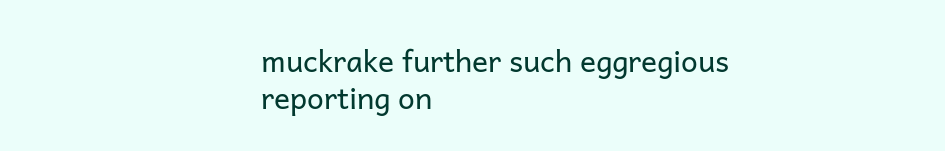muckrake further such eggregious reporting on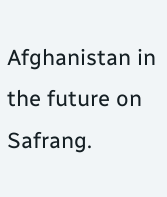Afghanistan in the future on Safrang.